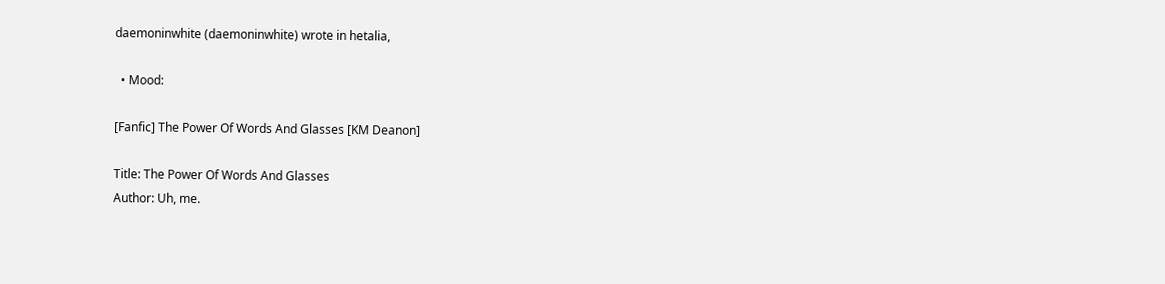daemoninwhite (daemoninwhite) wrote in hetalia,

  • Mood:

[Fanfic] The Power Of Words And Glasses [KM Deanon]

Title: The Power Of Words And Glasses
Author: Uh, me.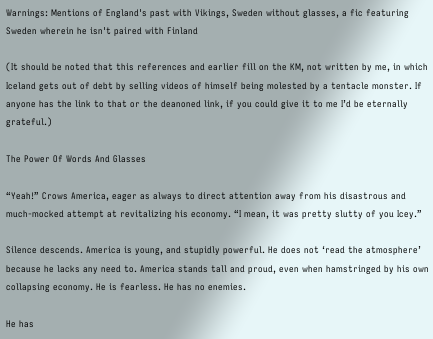Warnings: Mentions of England's past with Vikings, Sweden without glasses, a fic featuring Sweden wherein he isn't paired with Finland

(It should be noted that this references and earlier fill on the KM, not written by me, in which Iceland gets out of debt by selling videos of himself being molested by a tentacle monster. If anyone has the link to that or the deanoned link, if you could give it to me I’d be eternally grateful.)

The Power Of Words And Glasses

“Yeah!” Crows America, eager as always to direct attention away from his disastrous and much-mocked attempt at revitalizing his economy. “I mean, it was pretty slutty of you Icey.”

Silence descends. America is young, and stupidly powerful. He does not ‘read the atmosphere’ because he lacks any need to. America stands tall and proud, even when hamstringed by his own collapsing economy. He is fearless. He has no enemies.

He has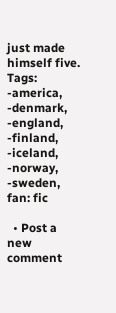just made himself five.
Tags: -america, -denmark, -england, -finland, -iceland, -norway, -sweden, fan: fic

  • Post a new comment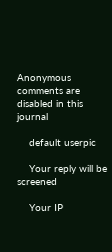Anonymous comments are disabled in this journal

    default userpic

    Your reply will be screened

    Your IP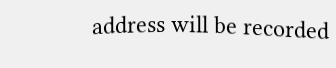address will be recorded